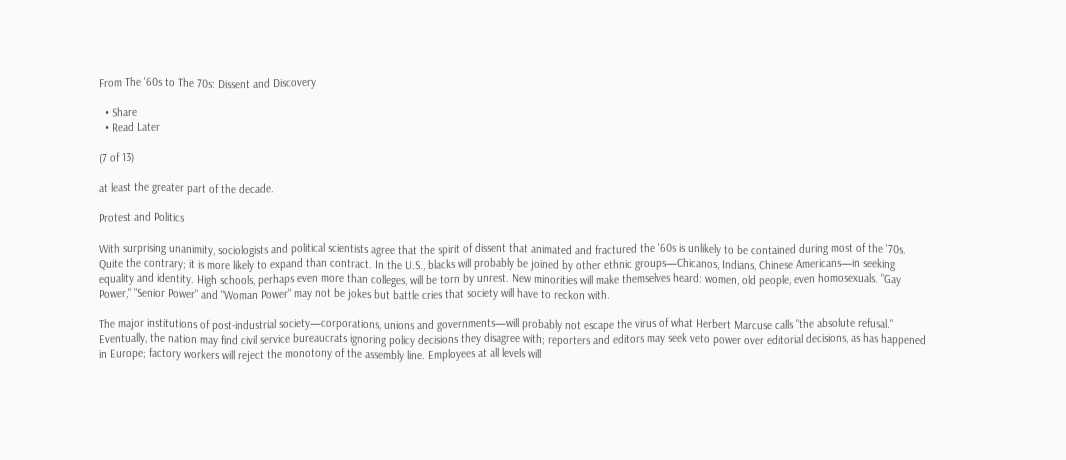From The '60s to The 70s: Dissent and Discovery

  • Share
  • Read Later

(7 of 13)

at least the greater part of the decade.

Protest and Politics

With surprising unanimity, sociologists and political scientists agree that the spirit of dissent that animated and fractured the '60s is unlikely to be contained during most of the '70s. Quite the contrary; it is more likely to expand than contract. In the U.S., blacks will probably be joined by other ethnic groups—Chicanos, Indians, Chinese Americans—in seeking equality and identity. High schools, perhaps even more than colleges, will be torn by unrest. New minorities will make themselves heard: women, old people, even homosexuals. "Gay Power," "Senior Power" and "Woman Power" may not be jokes but battle cries that society will have to reckon with.

The major institutions of post-industrial society—corporations, unions and governments—will probably not escape the virus of what Herbert Marcuse calls "the absolute refusal." Eventually, the nation may find civil service bureaucrats ignoring policy decisions they disagree with; reporters and editors may seek veto power over editorial decisions, as has happened in Europe; factory workers will reject the monotony of the assembly line. Employees at all levels will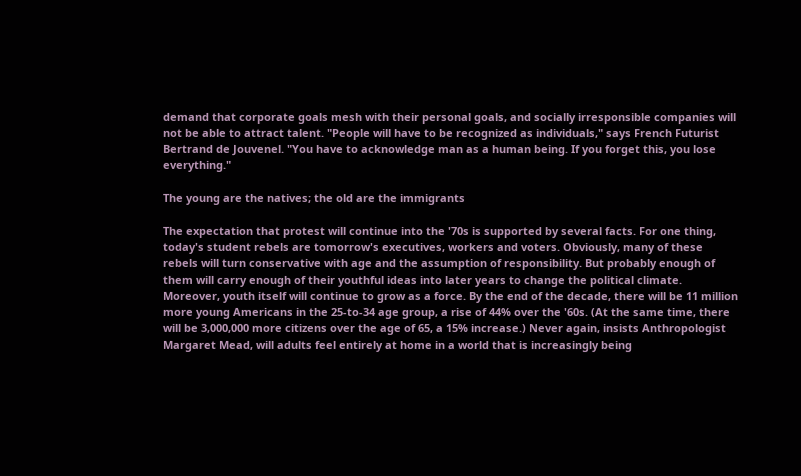demand that corporate goals mesh with their personal goals, and socially irresponsible companies will not be able to attract talent. "People will have to be recognized as individuals," says French Futurist Bertrand de Jouvenel. "You have to acknowledge man as a human being. If you forget this, you lose everything."

The young are the natives; the old are the immigrants

The expectation that protest will continue into the '70s is supported by several facts. For one thing, today's student rebels are tomorrow's executives, workers and voters. Obviously, many of these rebels will turn conservative with age and the assumption of responsibility. But probably enough of them will carry enough of their youthful ideas into later years to change the political climate. Moreover, youth itself will continue to grow as a force. By the end of the decade, there will be 11 million more young Americans in the 25-to-34 age group, a rise of 44% over the '60s. (At the same time, there will be 3,000,000 more citizens over the age of 65, a 15% increase.) Never again, insists Anthropologist Margaret Mead, will adults feel entirely at home in a world that is increasingly being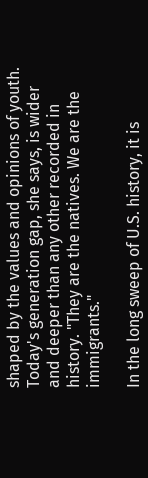shaped by the values and opinions of youth. Today's generation gap, she says, is wider and deeper than any other recorded in history. "They are the natives. We are the immigrants."

In the long sweep of U.S. history, it is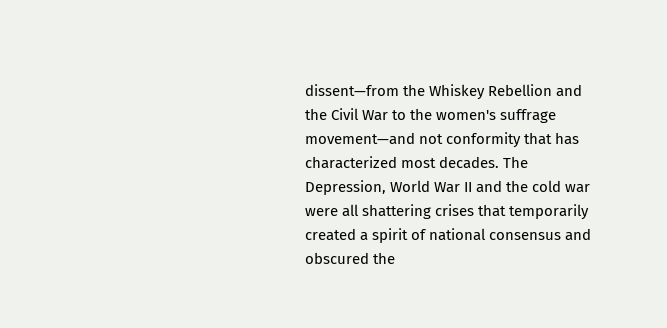dissent—from the Whiskey Rebellion and the Civil War to the women's suffrage movement—and not conformity that has characterized most decades. The Depression, World War II and the cold war were all shattering crises that temporarily created a spirit of national consensus and obscured the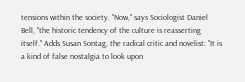tensions within the society. "Now," says Sociologist Daniel Bell, "the historic tendency of the culture is reasserting itself." Adds Susan Sontag, the radical critic and novelist: "It is a kind of false nostalgia to look upon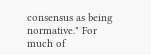consensus as being normative." For much of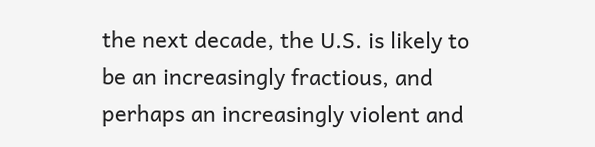the next decade, the U.S. is likely to be an increasingly fractious, and perhaps an increasingly violent and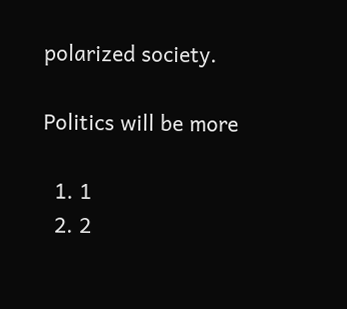polarized society.

Politics will be more

  1. 1
  2. 2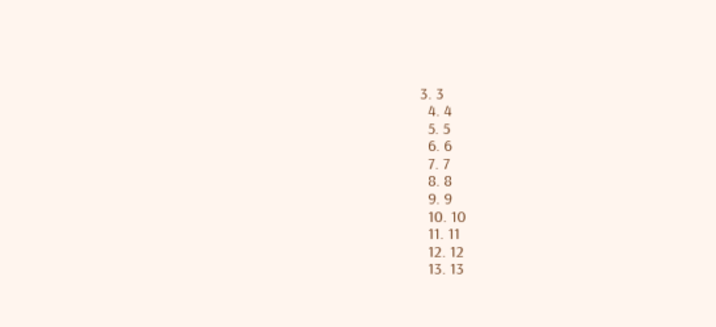3. 3
  4. 4
  5. 5
  6. 6
  7. 7
  8. 8
  9. 9
  10. 10
  11. 11
  12. 12
  13. 13